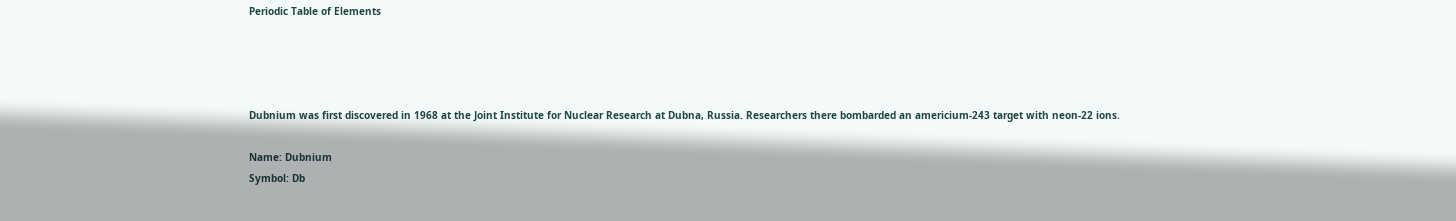Periodic Table of Elements




Dubnium was first discovered in 1968 at the Joint Institute for Nuclear Research at Dubna, Russia. Researchers there bombarded an americium-243 target with neon-22 ions.

Name: Dubnium
Symbol: Db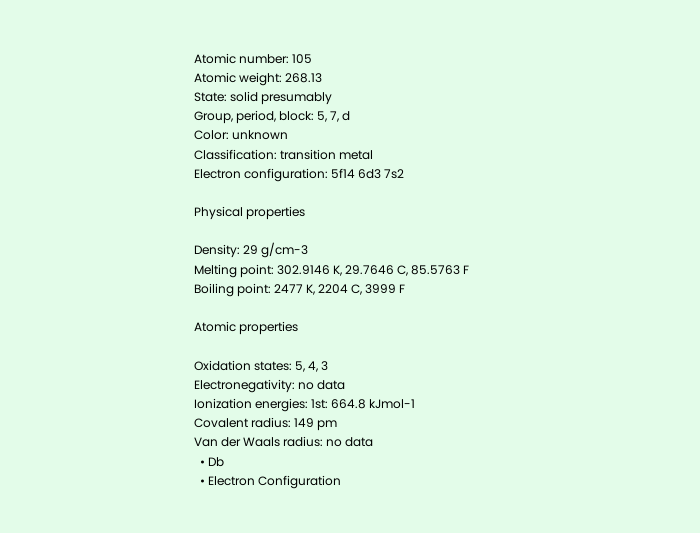Atomic number: 105
Atomic weight: 268.13
State: solid presumably
Group, period, block: 5, 7, d
Color: unknown
Classification: transition metal
Electron configuration: 5f14 6d3 7s2

Physical properties

Density: 29 g/cm-3
Melting point: 302.9146 K, 29.7646 C, 85.5763 F
Boiling point: 2477 K, 2204 C, 3999 F

Atomic properties

Oxidation states: 5, 4, 3
Electronegativity: no data
Ionization energies: 1st: 664.8 kJmol-1
Covalent radius: 149 pm
Van der Waals radius: no data
  • Db
  • Electron Configuration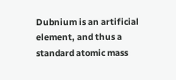Dubnium is an artificial element, and thus a standard atomic mass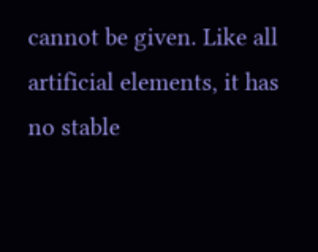cannot be given. Like all artificial elements, it has no stable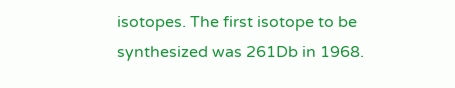isotopes. The first isotope to be synthesized was 261Db in 1968.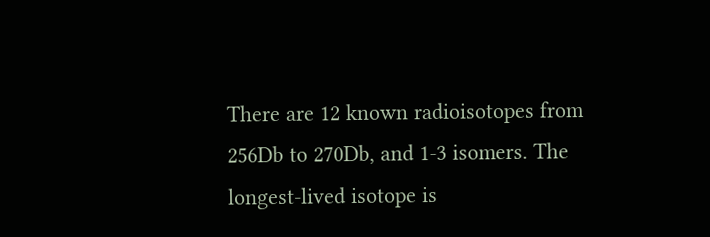There are 12 known radioisotopes from 256Db to 270Db, and 1-3 isomers. The longest-lived isotope is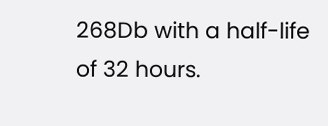268Db with a half-life of 32 hours.